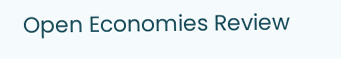Open Economies Review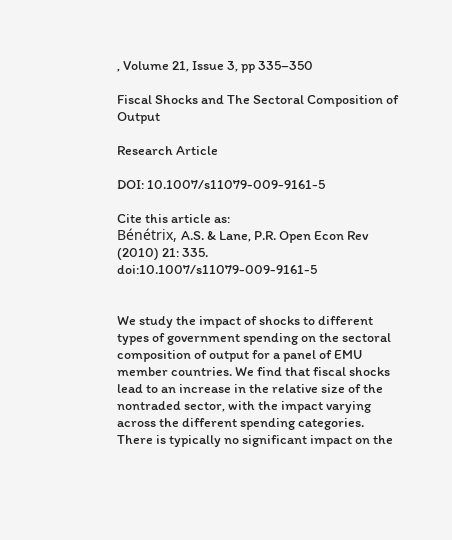, Volume 21, Issue 3, pp 335–350

Fiscal Shocks and The Sectoral Composition of Output

Research Article

DOI: 10.1007/s11079-009-9161-5

Cite this article as:
Bénétrix, A.S. & Lane, P.R. Open Econ Rev (2010) 21: 335. doi:10.1007/s11079-009-9161-5


We study the impact of shocks to different types of government spending on the sectoral composition of output for a panel of EMU member countries. We find that fiscal shocks lead to an increase in the relative size of the nontraded sector, with the impact varying across the different spending categories. There is typically no significant impact on the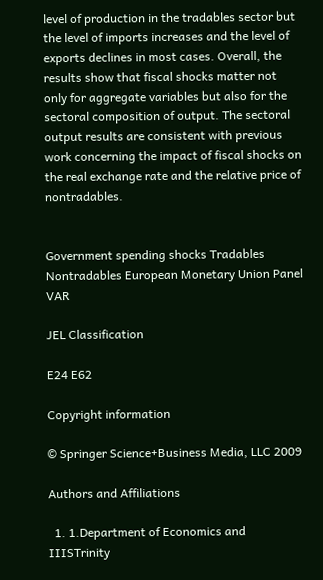level of production in the tradables sector but the level of imports increases and the level of exports declines in most cases. Overall, the results show that fiscal shocks matter not only for aggregate variables but also for the sectoral composition of output. The sectoral output results are consistent with previous work concerning the impact of fiscal shocks on the real exchange rate and the relative price of nontradables.


Government spending shocks Tradables Nontradables European Monetary Union Panel VAR

JEL Classification

E24 E62

Copyright information

© Springer Science+Business Media, LLC 2009

Authors and Affiliations

  1. 1.Department of Economics and IIISTrinity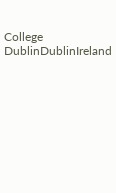College DublinDublinIreland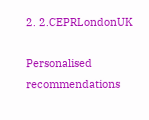2. 2.CEPRLondonUK

Personalised recommendations